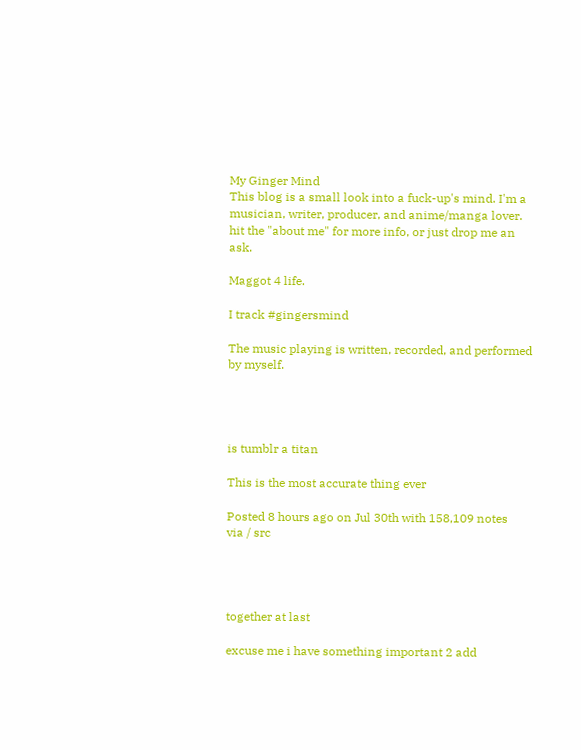My Ginger Mind
This blog is a small look into a fuck-up's mind. I'm a musician, writer, producer, and anime/manga lover. hit the "about me" for more info, or just drop me an ask.

Maggot 4 life.

I track #gingersmind

The music playing is written, recorded, and performed by myself.




is tumblr a titan

This is the most accurate thing ever

Posted 8 hours ago on Jul 30th with 158,109 notes
via / src




together at last

excuse me i have something important 2 add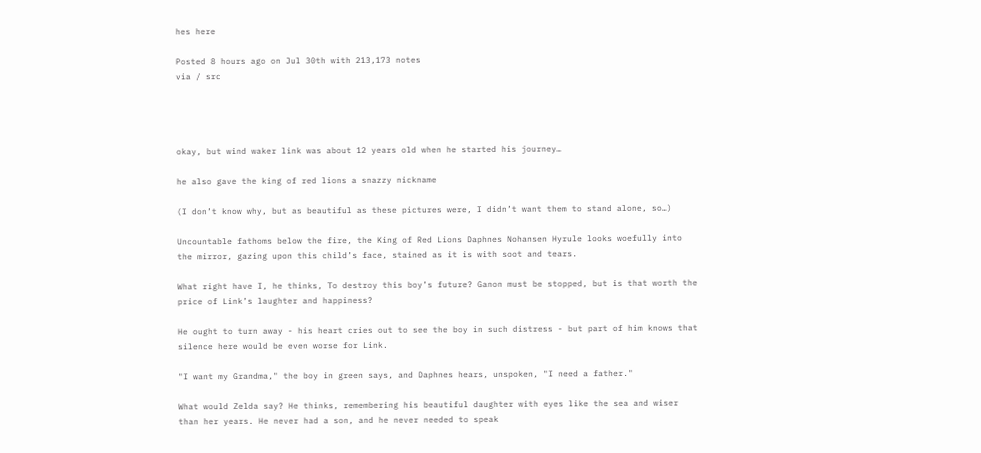hes here

Posted 8 hours ago on Jul 30th with 213,173 notes
via / src




okay, but wind waker link was about 12 years old when he started his journey…

he also gave the king of red lions a snazzy nickname

(I don’t know why, but as beautiful as these pictures were, I didn’t want them to stand alone, so…)

Uncountable fathoms below the fire, the King of Red Lions Daphnes Nohansen Hyrule looks woefully into the mirror, gazing upon this child’s face, stained as it is with soot and tears.

What right have I, he thinks, To destroy this boy’s future? Ganon must be stopped, but is that worth the price of Link’s laughter and happiness?

He ought to turn away - his heart cries out to see the boy in such distress - but part of him knows that silence here would be even worse for Link.

"I want my Grandma," the boy in green says, and Daphnes hears, unspoken, "I need a father."

What would Zelda say? He thinks, remembering his beautiful daughter with eyes like the sea and wiser than her years. He never had a son, and he never needed to speak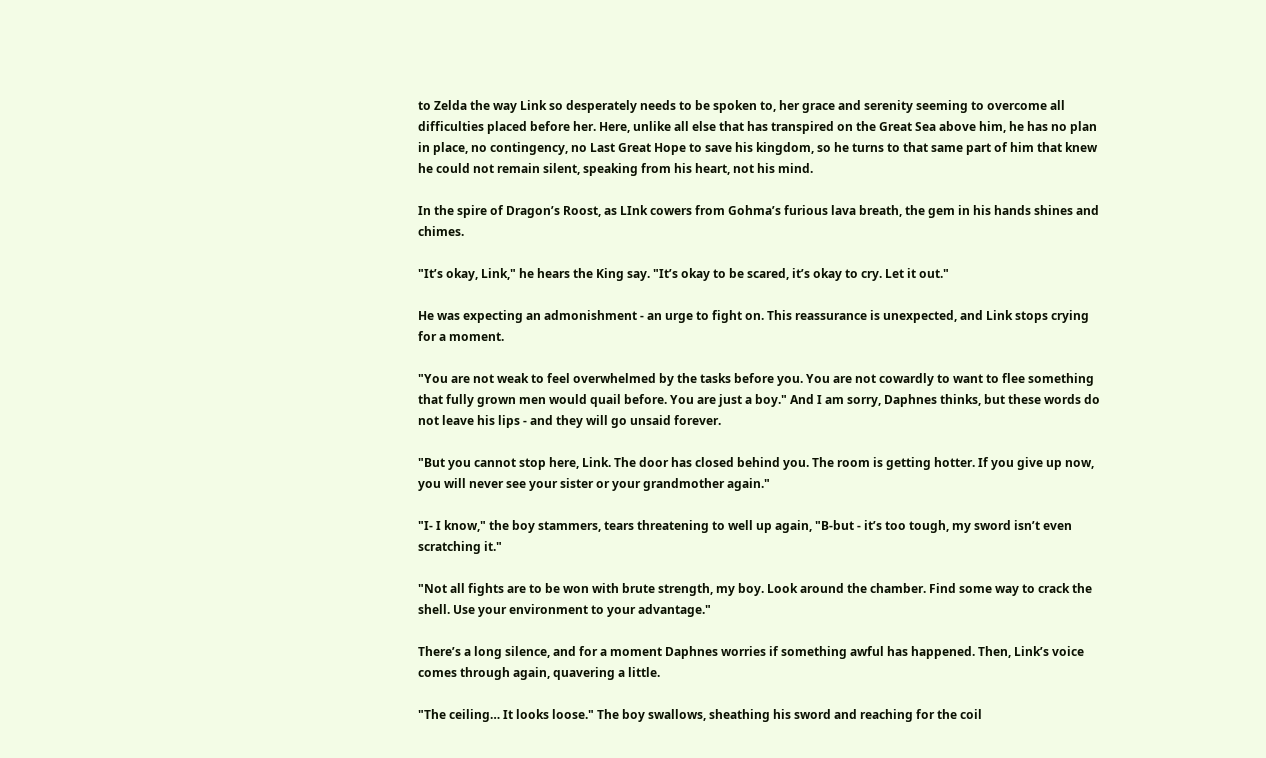to Zelda the way Link so desperately needs to be spoken to, her grace and serenity seeming to overcome all difficulties placed before her. Here, unlike all else that has transpired on the Great Sea above him, he has no plan in place, no contingency, no Last Great Hope to save his kingdom, so he turns to that same part of him that knew he could not remain silent, speaking from his heart, not his mind.

In the spire of Dragon’s Roost, as LInk cowers from Gohma’s furious lava breath, the gem in his hands shines and chimes.

"It’s okay, Link," he hears the King say. "It’s okay to be scared, it’s okay to cry. Let it out."

He was expecting an admonishment - an urge to fight on. This reassurance is unexpected, and Link stops crying for a moment.

"You are not weak to feel overwhelmed by the tasks before you. You are not cowardly to want to flee something that fully grown men would quail before. You are just a boy." And I am sorry, Daphnes thinks, but these words do not leave his lips - and they will go unsaid forever.

"But you cannot stop here, Link. The door has closed behind you. The room is getting hotter. If you give up now, you will never see your sister or your grandmother again."

"I- I know," the boy stammers, tears threatening to well up again, "B-but - it’s too tough, my sword isn’t even scratching it."

"Not all fights are to be won with brute strength, my boy. Look around the chamber. Find some way to crack the shell. Use your environment to your advantage."

There’s a long silence, and for a moment Daphnes worries if something awful has happened. Then, Link’s voice comes through again, quavering a little.

"The ceiling… It looks loose." The boy swallows, sheathing his sword and reaching for the coil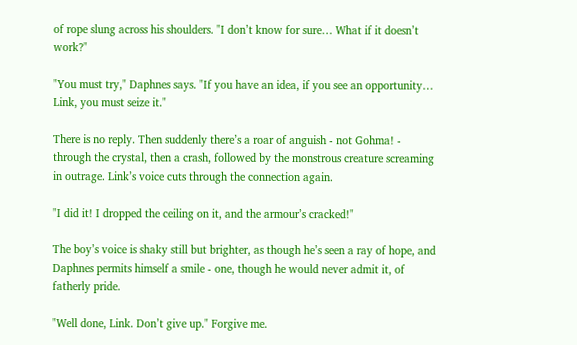of rope slung across his shoulders. "I don’t know for sure… What if it doesn’t work?"

"You must try," Daphnes says. "If you have an idea, if you see an opportunity… Link, you must seize it."

There is no reply. Then suddenly there’s a roar of anguish - not Gohma! - through the crystal, then a crash, followed by the monstrous creature screaming in outrage. Link’s voice cuts through the connection again.

"I did it! I dropped the ceiling on it, and the armour’s cracked!"

The boy’s voice is shaky still but brighter, as though he’s seen a ray of hope, and Daphnes permits himself a smile - one, though he would never admit it, of fatherly pride.

"Well done, Link. Don’t give up." Forgive me.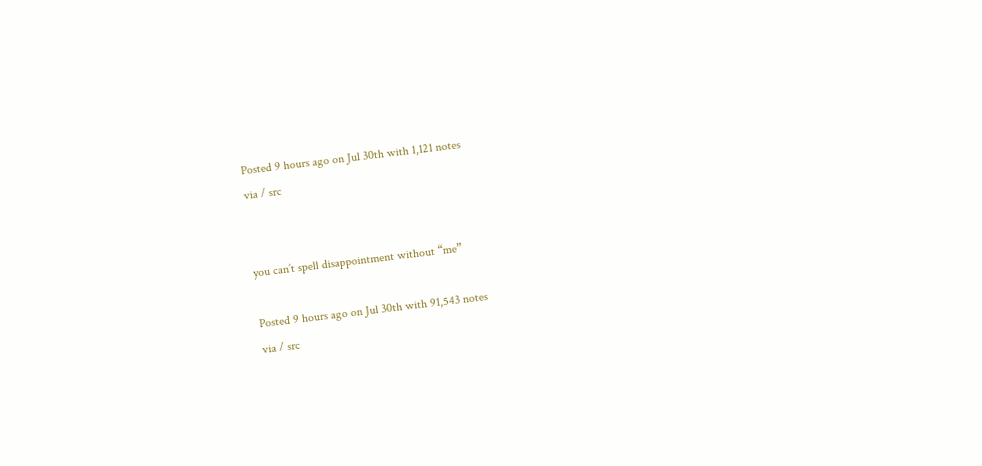Posted 9 hours ago on Jul 30th with 1,121 notes
via / src


you can’t spell disappointment without “me”

Posted 9 hours ago on Jul 30th with 91,543 notes
via / src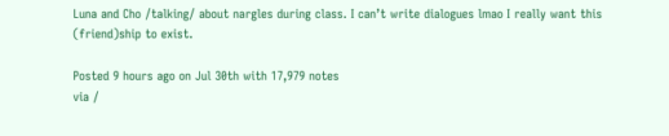Luna and Cho /talking/ about nargles during class. I can’t write dialogues lmao I really want this (friend)ship to exist.

Posted 9 hours ago on Jul 30th with 17,979 notes
via /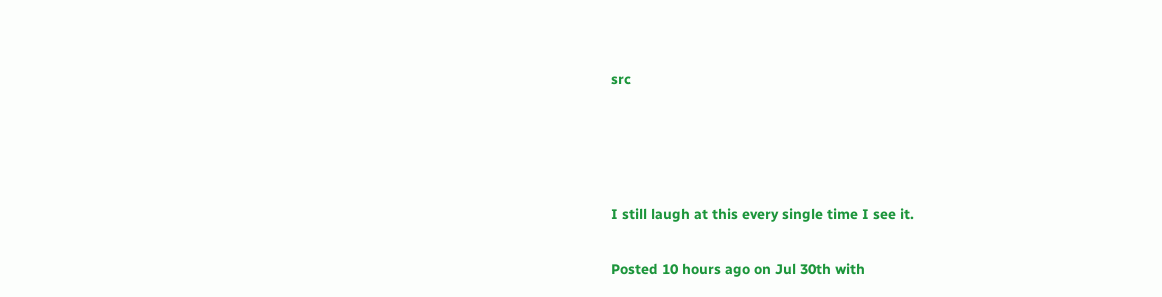src




I still laugh at this every single time I see it.

Posted 10 hours ago on Jul 30th with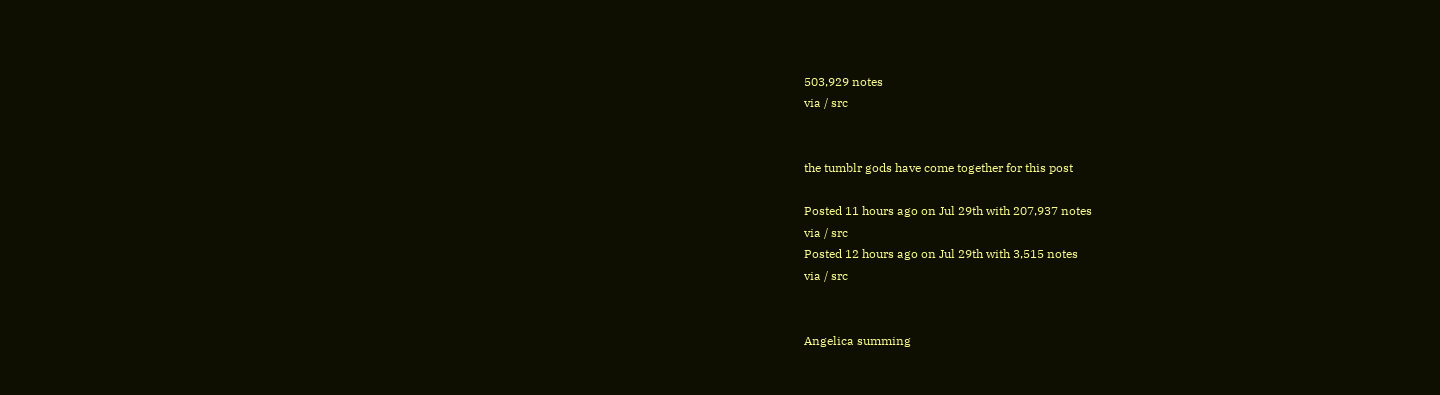503,929 notes
via / src


the tumblr gods have come together for this post

Posted 11 hours ago on Jul 29th with 207,937 notes
via / src
Posted 12 hours ago on Jul 29th with 3,515 notes
via / src


Angelica summing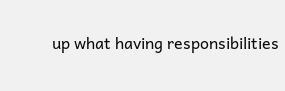up what having responsibilities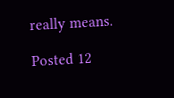really means.

Posted 12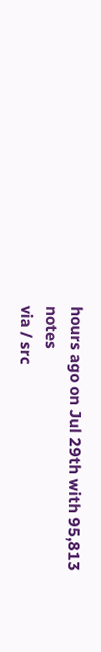hours ago on Jul 29th with 95,813 notes
via / src